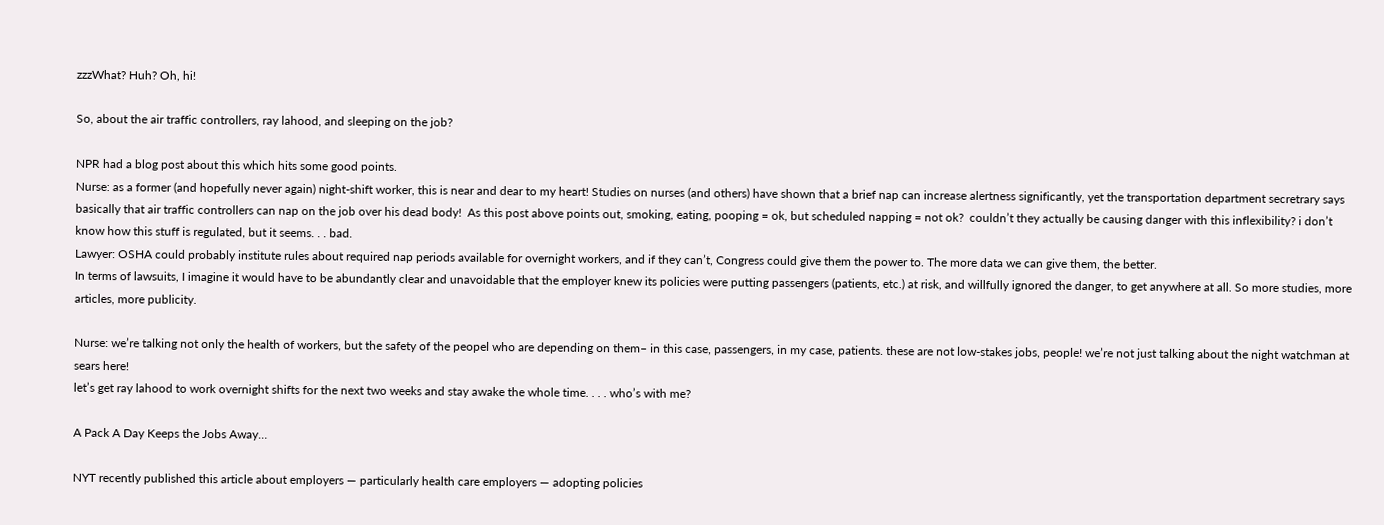zzzWhat? Huh? Oh, hi!

So, about the air traffic controllers, ray lahood, and sleeping on the job?

NPR had a blog post about this which hits some good points.
Nurse: as a former (and hopefully never again) night-shift worker, this is near and dear to my heart! Studies on nurses (and others) have shown that a brief nap can increase alertness significantly, yet the transportation department secretrary says basically that air traffic controllers can nap on the job over his dead body!  As this post above points out, smoking, eating, pooping = ok, but scheduled napping = not ok?  couldn’t they actually be causing danger with this inflexibility? i don’t know how this stuff is regulated, but it seems. . . bad.
Lawyer: OSHA could probably institute rules about required nap periods available for overnight workers, and if they can’t, Congress could give them the power to. The more data we can give them, the better.
In terms of lawsuits, I imagine it would have to be abundantly clear and unavoidable that the employer knew its policies were putting passengers (patients, etc.) at risk, and willfully ignored the danger, to get anywhere at all. So more studies, more articles, more publicity.

Nurse: we’re talking not only the health of workers, but the safety of the peopel who are depending on them– in this case, passengers, in my case, patients. these are not low-stakes jobs, people! we’re not just talking about the night watchman at sears here!
let’s get ray lahood to work overnight shifts for the next two weeks and stay awake the whole time. . . . who’s with me?

A Pack A Day Keeps the Jobs Away…

NYT recently published this article about employers — particularly health care employers — adopting policies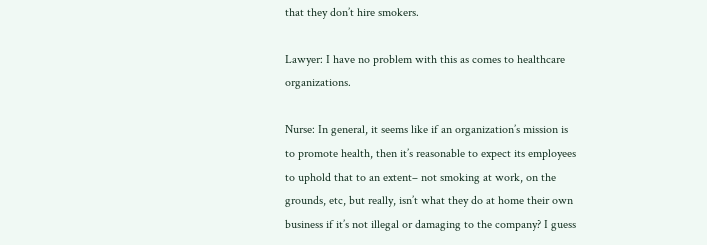that they don’t hire smokers.

Lawyer: I have no problem with this as comes to healthcare organizations.

Nurse: In general, it seems like if an organization’s mission is to promote health, then it’s reasonable to expect its employees to uphold that to an extent– not smoking at work, on the grounds, etc, but really, isn’t what they do at home their own business if it’s not illegal or damaging to the company? I guess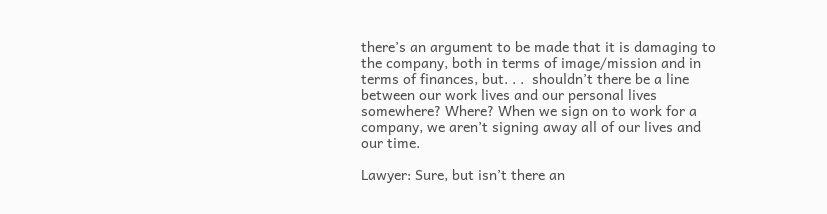there’s an argument to be made that it is damaging to the company, both in terms of image/mission and in terms of finances, but. . .  shouldn’t there be a line between our work lives and our personal lives somewhere? Where? When we sign on to work for a company, we aren’t signing away all of our lives and our time.

Lawyer: Sure, but isn’t there an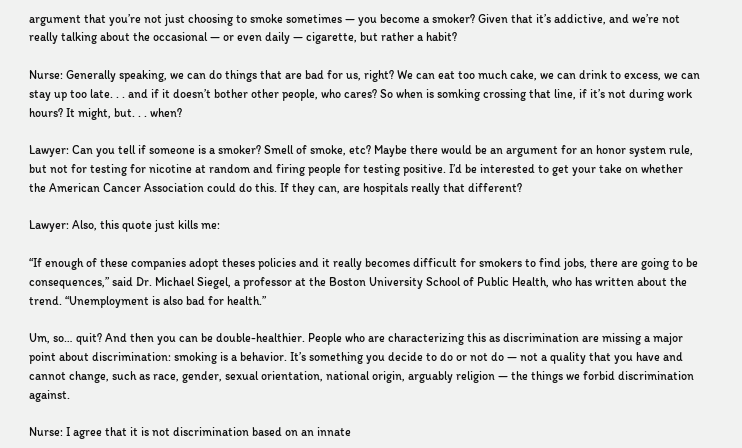argument that you’re not just choosing to smoke sometimes — you become a smoker? Given that it’s addictive, and we’re not really talking about the occasional — or even daily — cigarette, but rather a habit?

Nurse: Generally speaking, we can do things that are bad for us, right? We can eat too much cake, we can drink to excess, we can stay up too late. . . and if it doesn’t bother other people, who cares? So when is somking crossing that line, if it’s not during work hours? It might, but. . . when?

Lawyer: Can you tell if someone is a smoker? Smell of smoke, etc? Maybe there would be an argument for an honor system rule, but not for testing for nicotine at random and firing people for testing positive. I’d be interested to get your take on whether the American Cancer Association could do this. If they can, are hospitals really that different?

Lawyer: Also, this quote just kills me:

“If enough of these companies adopt theses policies and it really becomes difficult for smokers to find jobs, there are going to be consequences,” said Dr. Michael Siegel, a professor at the Boston University School of Public Health, who has written about the trend. “Unemployment is also bad for health.”

Um, so… quit? And then you can be double-healthier. People who are characterizing this as discrimination are missing a major point about discrimination: smoking is a behavior. It’s something you decide to do or not do — not a quality that you have and cannot change, such as race, gender, sexual orientation, national origin, arguably religion — the things we forbid discrimination against.

Nurse: I agree that it is not discrimination based on an innate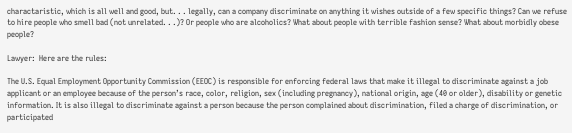charactaristic, which is all well and good, but. . . legally, can a company discriminate on anything it wishes outside of a few specific things? Can we refuse to hire people who smell bad (not unrelated. . .)? Or people who are alcoholics? What about people with terrible fashion sense? What about morbidly obese people?

Lawyer:  Here are the rules:

The U.S. Equal Employment Opportunity Commission (EEOC) is responsible for enforcing federal laws that make it illegal to discriminate against a job applicant or an employee because of the person’s race, color, religion, sex (including pregnancy), national origin, age (40 or older), disability or genetic information. It is also illegal to discriminate against a person because the person complained about discrimination, filed a charge of discrimination, or participated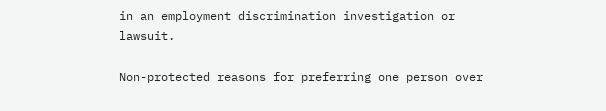in an employment discrimination investigation or lawsuit.

Non-protected reasons for preferring one person over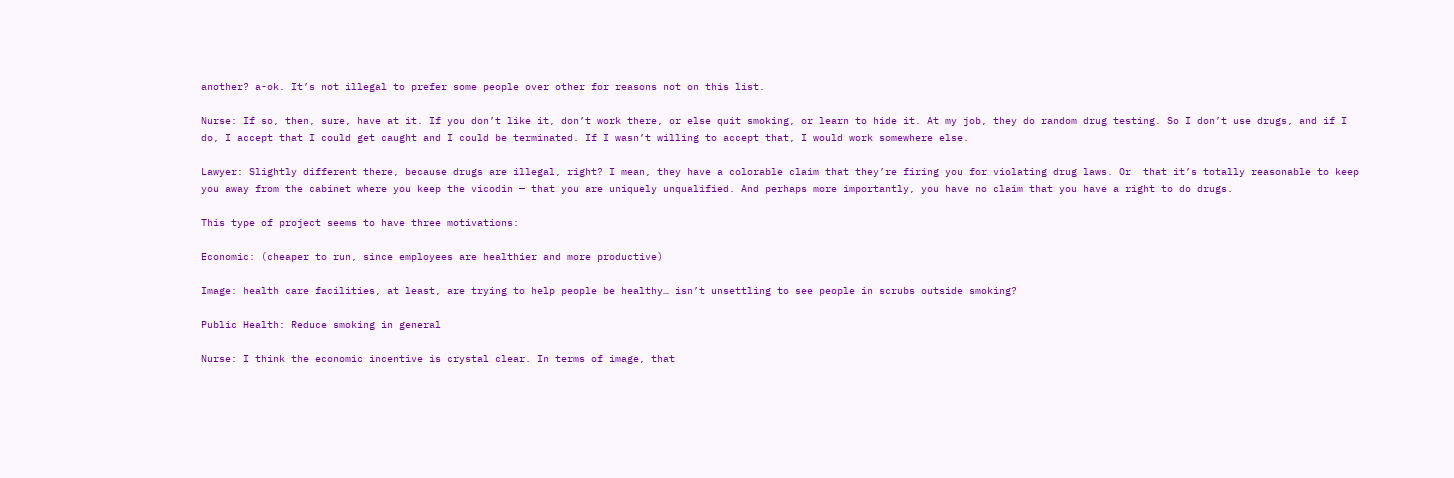another? a-ok. It’s not illegal to prefer some people over other for reasons not on this list.

Nurse: If so, then, sure, have at it. If you don’t like it, don’t work there, or else quit smoking, or learn to hide it. At my job, they do random drug testing. So I don’t use drugs, and if I do, I accept that I could get caught and I could be terminated. If I wasn’t willing to accept that, I would work somewhere else.

Lawyer: Slightly different there, because drugs are illegal, right? I mean, they have a colorable claim that they’re firing you for violating drug laws. Or  that it’s totally reasonable to keep you away from the cabinet where you keep the vicodin — that you are uniquely unqualified. And perhaps more importantly, you have no claim that you have a right to do drugs.

This type of project seems to have three motivations:

Economic: (cheaper to run, since employees are healthier and more productive)

Image: health care facilities, at least, are trying to help people be healthy… isn’t unsettling to see people in scrubs outside smoking?

Public Health: Reduce smoking in general

Nurse: I think the economic incentive is crystal clear. In terms of image, that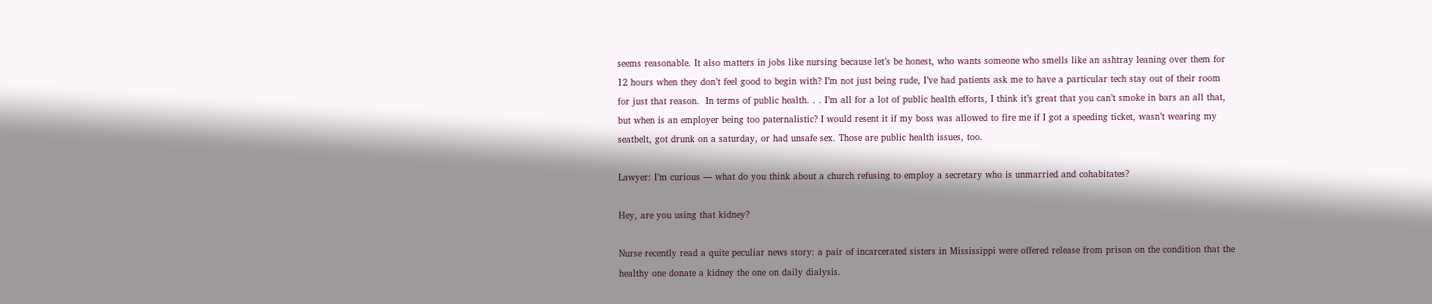seems reasonable. It also matters in jobs like nursing because let’s be honest, who wants someone who smells like an ashtray leaning over them for 12 hours when they don’t feel good to begin with? I’m not just being rude, I’ve had patients ask me to have a particular tech stay out of their room for just that reason.  In terms of public health. . . I’m all for a lot of public health efforts, I think it’s great that you can’t smoke in bars an all that, but when is an employer being too paternalistic? I would resent it if my boss was allowed to fire me if I got a speeding ticket, wasn’t wearing my seatbelt, got drunk on a saturday, or had unsafe sex. Those are public health issues, too.

Lawyer: I’m curious — what do you think about a church refusing to employ a secretary who is unmarried and cohabitates?

Hey, are you using that kidney?

Nurse recently read a quite peculiar news story: a pair of incarcerated sisters in Mississippi were offered release from prison on the condition that the healthy one donate a kidney the one on daily dialysis.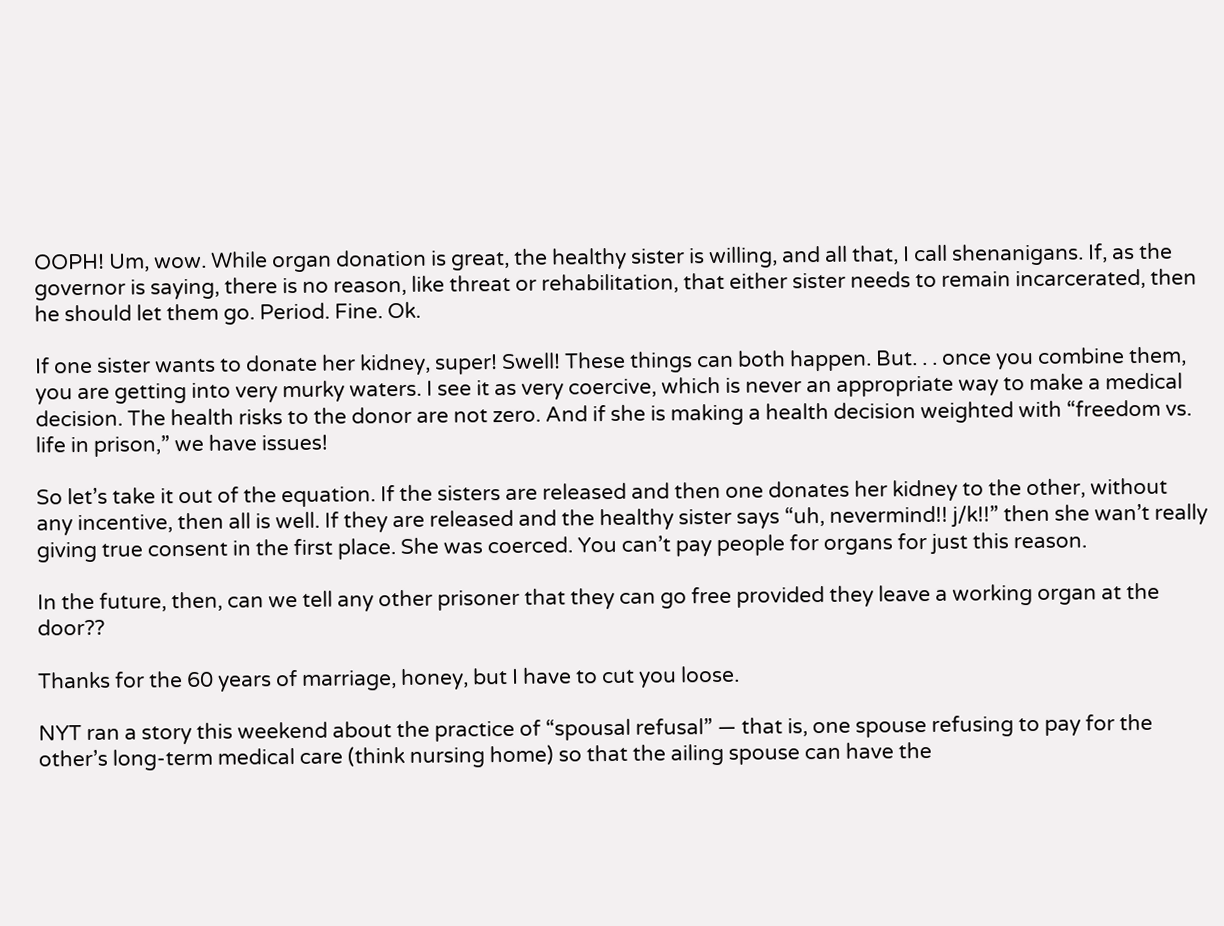OOPH! Um, wow. While organ donation is great, the healthy sister is willing, and all that, I call shenanigans. If, as the governor is saying, there is no reason, like threat or rehabilitation, that either sister needs to remain incarcerated, then he should let them go. Period. Fine. Ok.

If one sister wants to donate her kidney, super! Swell! These things can both happen. But. . . once you combine them, you are getting into very murky waters. I see it as very coercive, which is never an appropriate way to make a medical decision. The health risks to the donor are not zero. And if she is making a health decision weighted with “freedom vs. life in prison,” we have issues!

So let’s take it out of the equation. If the sisters are released and then one donates her kidney to the other, without any incentive, then all is well. If they are released and the healthy sister says “uh, nevermind!! j/k!!” then she wan’t really giving true consent in the first place. She was coerced. You can’t pay people for organs for just this reason.

In the future, then, can we tell any other prisoner that they can go free provided they leave a working organ at the door??

Thanks for the 60 years of marriage, honey, but I have to cut you loose.

NYT ran a story this weekend about the practice of “spousal refusal” — that is, one spouse refusing to pay for the other’s long-term medical care (think nursing home) so that the ailing spouse can have the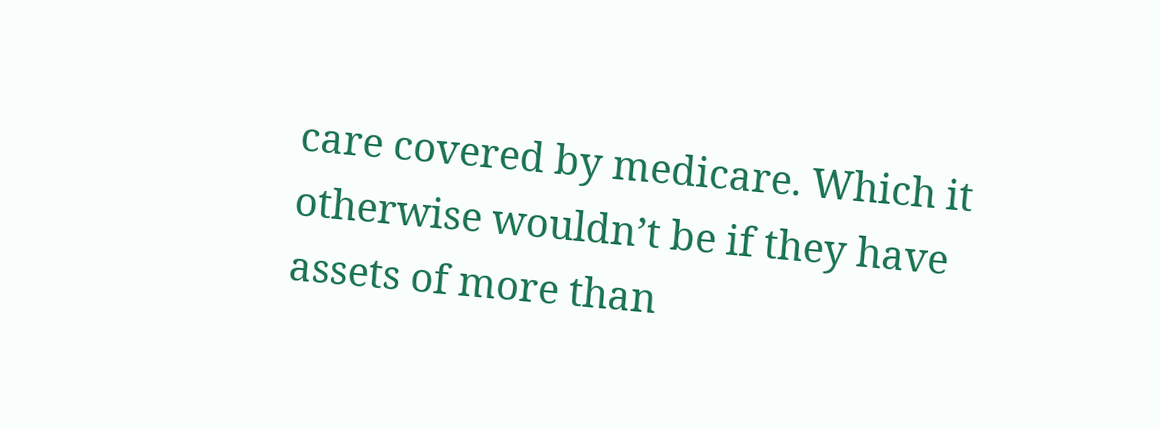care covered by medicare. Which it otherwise wouldn’t be if they have assets of more than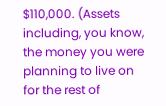$110,000. (Assets including, you know, the money you were planning to live on for the rest of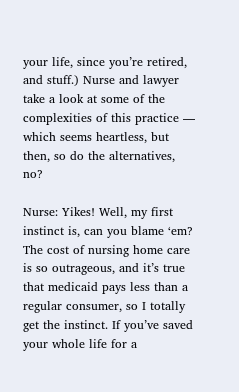your life, since you’re retired, and stuff.) Nurse and lawyer take a look at some of the complexities of this practice — which seems heartless, but then, so do the alternatives, no?

Nurse: Yikes! Well, my first instinct is, can you blame ‘em? The cost of nursing home care is so outrageous, and it’s true that medicaid pays less than a regular consumer, so I totally get the instinct. If you’ve saved your whole life for a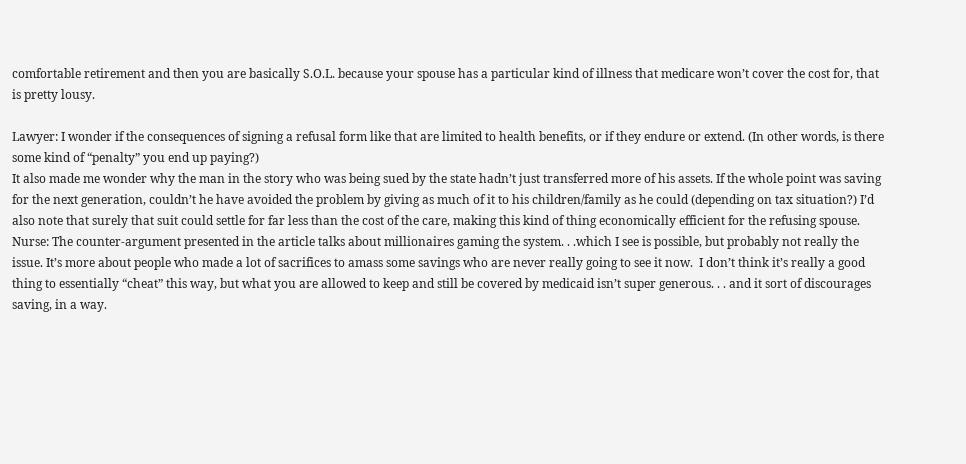comfortable retirement and then you are basically S.O.L. because your spouse has a particular kind of illness that medicare won’t cover the cost for, that is pretty lousy.

Lawyer: I wonder if the consequences of signing a refusal form like that are limited to health benefits, or if they endure or extend. (In other words, is there some kind of “penalty” you end up paying?)
It also made me wonder why the man in the story who was being sued by the state hadn’t just transferred more of his assets. If the whole point was saving for the next generation, couldn’t he have avoided the problem by giving as much of it to his children/family as he could (depending on tax situation?) I’d also note that surely that suit could settle for far less than the cost of the care, making this kind of thing economically efficient for the refusing spouse.
Nurse: The counter-argument presented in the article talks about millionaires gaming the system. . .which I see is possible, but probably not really the issue. It’s more about people who made a lot of sacrifices to amass some savings who are never really going to see it now.  I don’t think it’s really a good thing to essentially “cheat” this way, but what you are allowed to keep and still be covered by medicaid isn’t super generous. . . and it sort of discourages saving, in a way.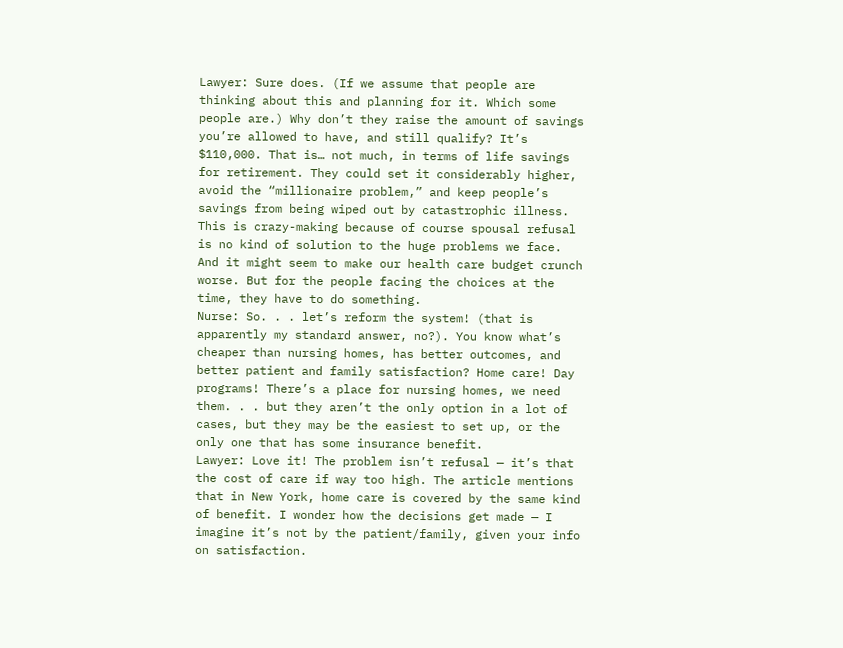Lawyer: Sure does. (If we assume that people are thinking about this and planning for it. Which some people are.) Why don’t they raise the amount of savings you’re allowed to have, and still qualify? It’s $110,000. That is… not much, in terms of life savings for retirement. They could set it considerably higher, avoid the “millionaire problem,” and keep people’s savings from being wiped out by catastrophic illness. This is crazy-making because of course spousal refusal is no kind of solution to the huge problems we face. And it might seem to make our health care budget crunch worse. But for the people facing the choices at the time, they have to do something.
Nurse: So. . . let’s reform the system! (that is apparently my standard answer, no?). You know what’s cheaper than nursing homes, has better outcomes, and better patient and family satisfaction? Home care! Day programs! There’s a place for nursing homes, we need them. . . but they aren’t the only option in a lot of cases, but they may be the easiest to set up, or the only one that has some insurance benefit.
Lawyer: Love it! The problem isn’t refusal — it’s that the cost of care if way too high. The article mentions that in New York, home care is covered by the same kind of benefit. I wonder how the decisions get made — I imagine it’s not by the patient/family, given your info on satisfaction.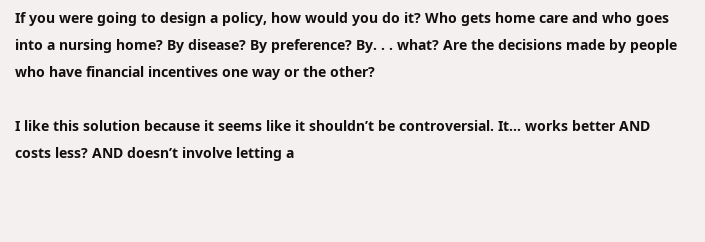If you were going to design a policy, how would you do it? Who gets home care and who goes into a nursing home? By disease? By preference? By. . . what? Are the decisions made by people who have financial incentives one way or the other?

I like this solution because it seems like it shouldn’t be controversial. It… works better AND costs less? AND doesn’t involve letting a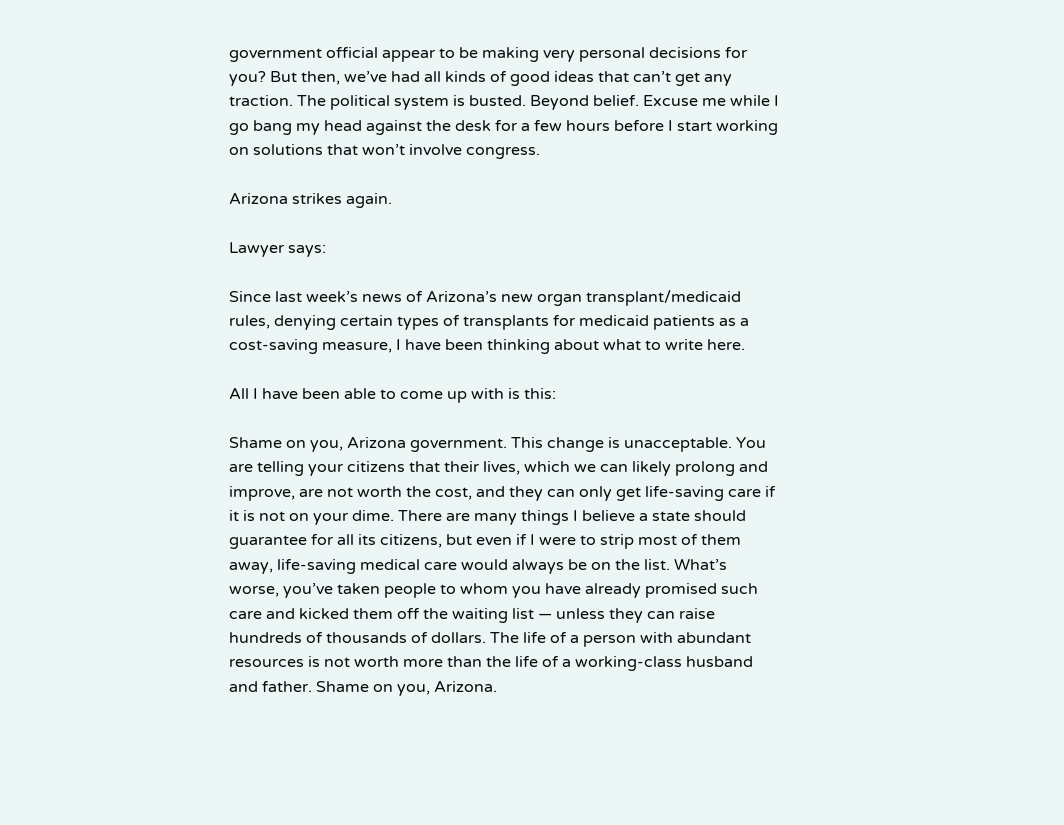government official appear to be making very personal decisions for you? But then, we’ve had all kinds of good ideas that can’t get any traction. The political system is busted. Beyond belief. Excuse me while I go bang my head against the desk for a few hours before I start working on solutions that won’t involve congress.

Arizona strikes again.

Lawyer says:

Since last week’s news of Arizona’s new organ transplant/medicaid rules, denying certain types of transplants for medicaid patients as a cost-saving measure, I have been thinking about what to write here.

All I have been able to come up with is this:

Shame on you, Arizona government. This change is unacceptable. You are telling your citizens that their lives, which we can likely prolong and improve, are not worth the cost, and they can only get life-saving care if it is not on your dime. There are many things I believe a state should guarantee for all its citizens, but even if I were to strip most of them away, life-saving medical care would always be on the list. What’s worse, you’ve taken people to whom you have already promised such care and kicked them off the waiting list — unless they can raise hundreds of thousands of dollars. The life of a person with abundant resources is not worth more than the life of a working-class husband and father. Shame on you, Arizona.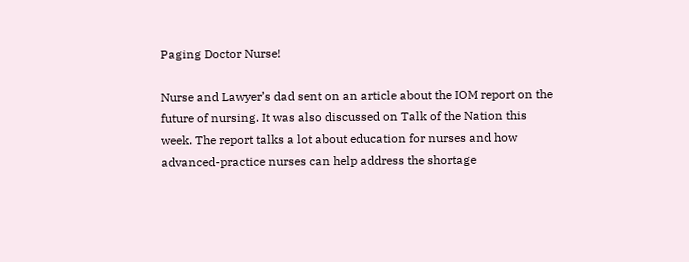Paging Doctor Nurse!

Nurse and Lawyer’s dad sent on an article about the IOM report on the future of nursing. It was also discussed on Talk of the Nation this week. The report talks a lot about education for nurses and how advanced-practice nurses can help address the shortage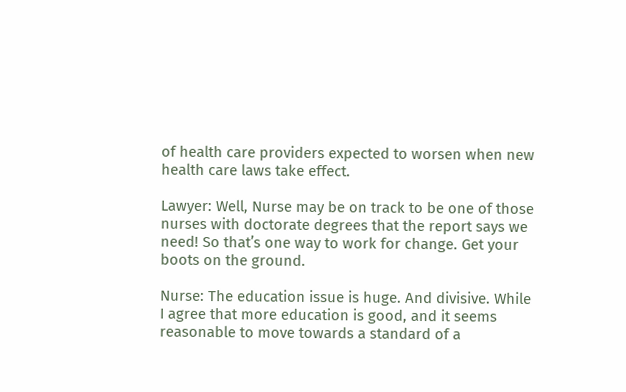of health care providers expected to worsen when new health care laws take effect.

Lawyer: Well, Nurse may be on track to be one of those nurses with doctorate degrees that the report says we need! So that’s one way to work for change. Get your boots on the ground.

Nurse: The education issue is huge. And divisive. While I agree that more education is good, and it seems reasonable to move towards a standard of a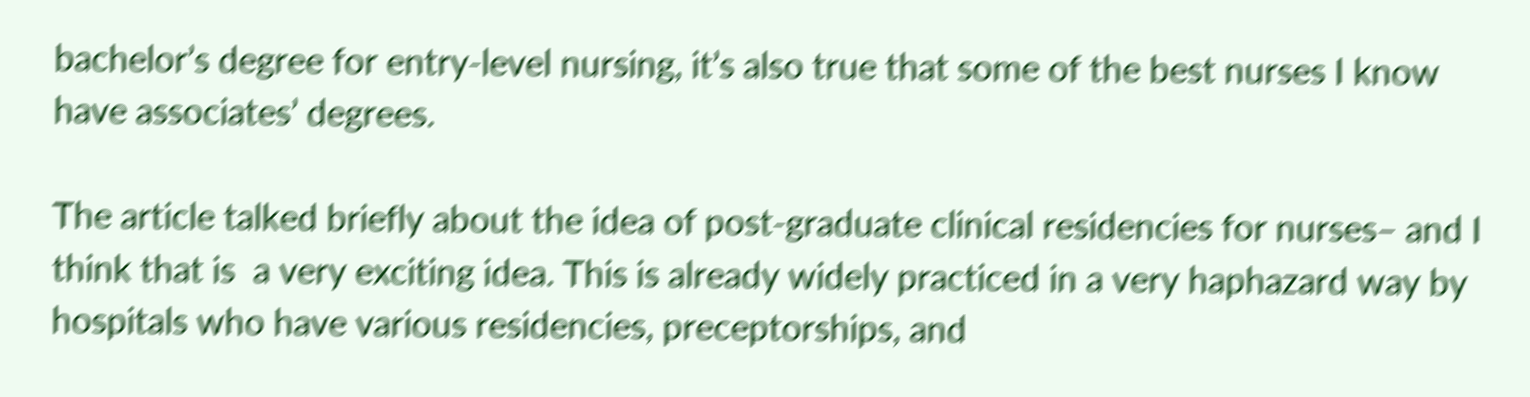bachelor’s degree for entry-level nursing, it’s also true that some of the best nurses I know have associates’ degrees.

The article talked briefly about the idea of post-graduate clinical residencies for nurses– and I think that is  a very exciting idea. This is already widely practiced in a very haphazard way by hospitals who have various residencies, preceptorships, and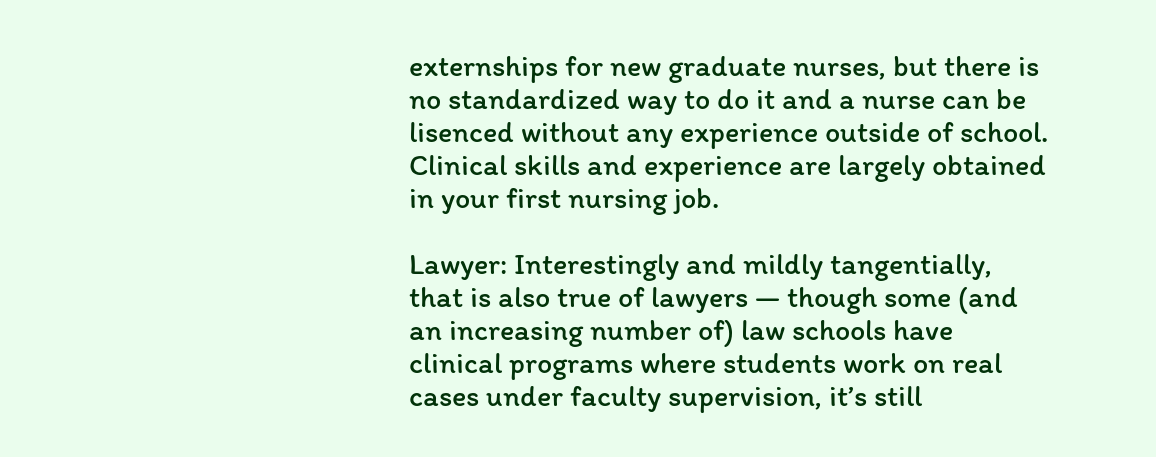externships for new graduate nurses, but there is no standardized way to do it and a nurse can be lisenced without any experience outside of school. Clinical skills and experience are largely obtained in your first nursing job.

Lawyer: Interestingly and mildly tangentially, that is also true of lawyers — though some (and an increasing number of) law schools have clinical programs where students work on real cases under faculty supervision, it’s still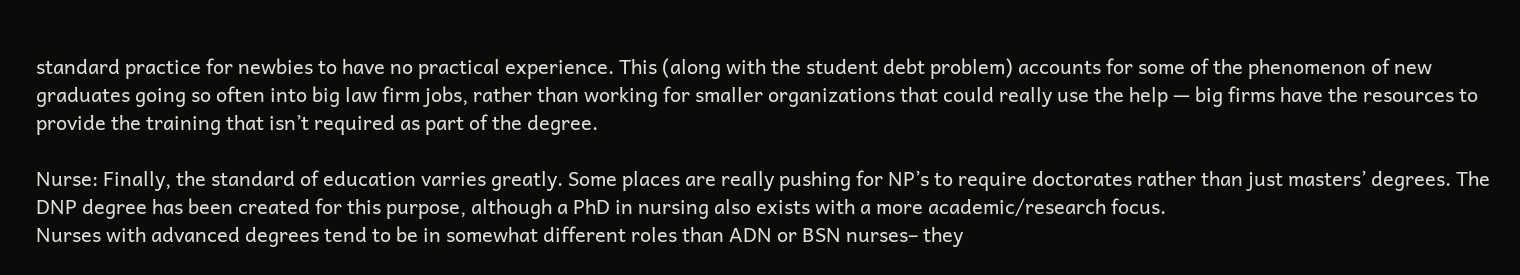standard practice for newbies to have no practical experience. This (along with the student debt problem) accounts for some of the phenomenon of new graduates going so often into big law firm jobs, rather than working for smaller organizations that could really use the help — big firms have the resources to provide the training that isn’t required as part of the degree.

Nurse: Finally, the standard of education varries greatly. Some places are really pushing for NP’s to require doctorates rather than just masters’ degrees. The DNP degree has been created for this purpose, although a PhD in nursing also exists with a more academic/research focus.
Nurses with advanced degrees tend to be in somewhat different roles than ADN or BSN nurses– they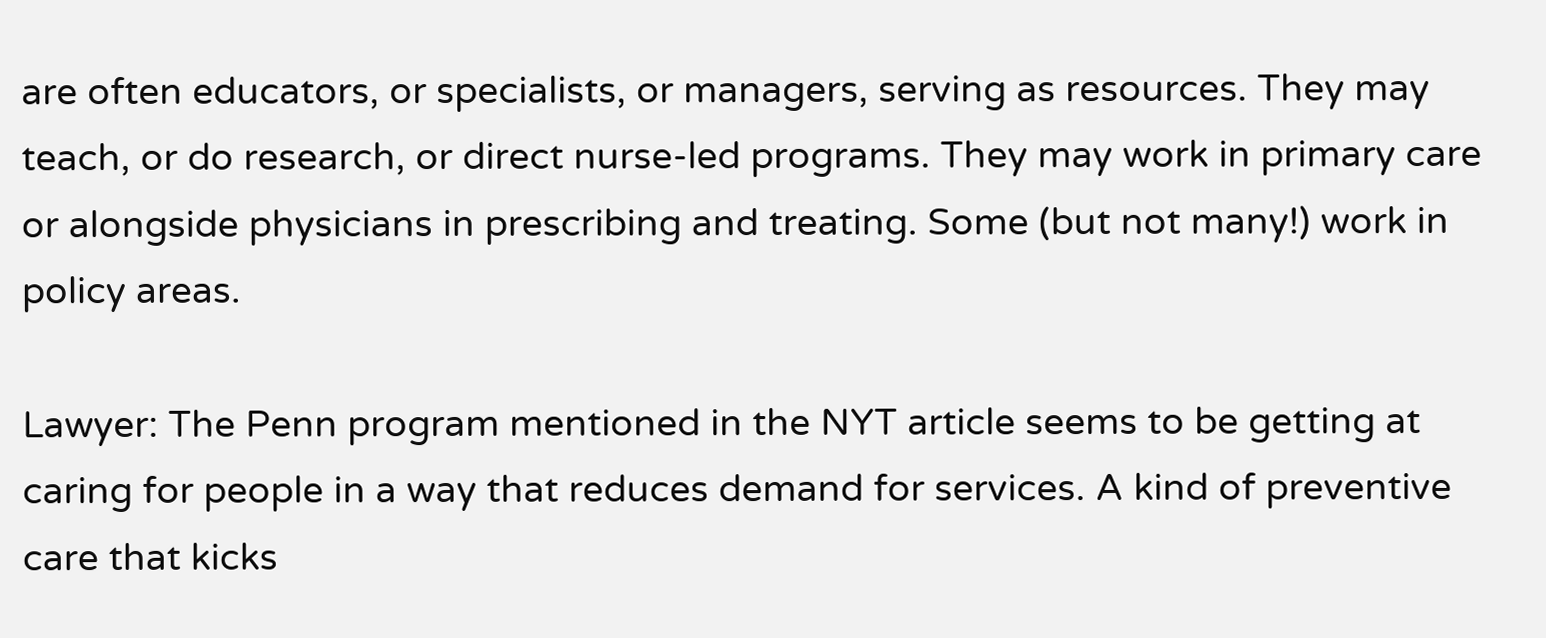are often educators, or specialists, or managers, serving as resources. They may teach, or do research, or direct nurse-led programs. They may work in primary care or alongside physicians in prescribing and treating. Some (but not many!) work in policy areas.

Lawyer: The Penn program mentioned in the NYT article seems to be getting at caring for people in a way that reduces demand for services. A kind of preventive care that kicks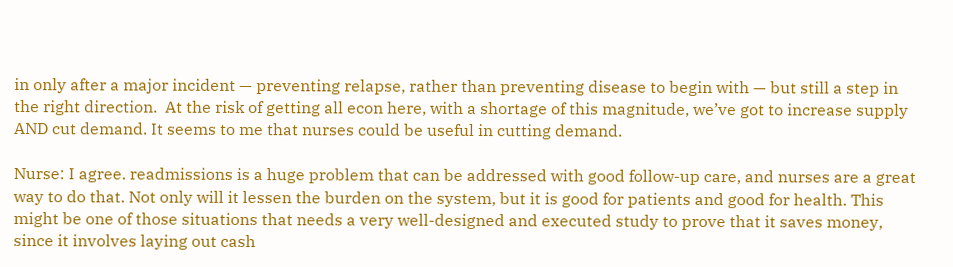in only after a major incident — preventing relapse, rather than preventing disease to begin with — but still a step in the right direction.  At the risk of getting all econ here, with a shortage of this magnitude, we’ve got to increase supply AND cut demand. It seems to me that nurses could be useful in cutting demand.

Nurse: I agree. readmissions is a huge problem that can be addressed with good follow-up care, and nurses are a great way to do that. Not only will it lessen the burden on the system, but it is good for patients and good for health. This might be one of those situations that needs a very well-designed and executed study to prove that it saves money, since it involves laying out cash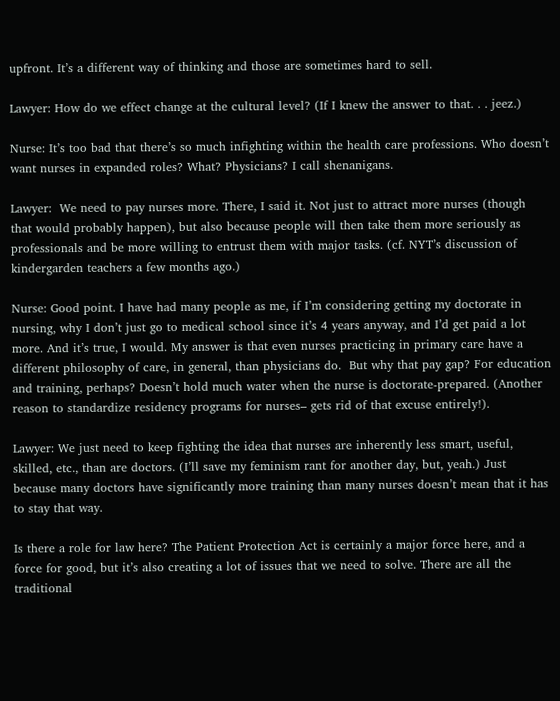upfront. It’s a different way of thinking and those are sometimes hard to sell.

Lawyer: How do we effect change at the cultural level? (If I knew the answer to that. . . jeez.)

Nurse: It’s too bad that there’s so much infighting within the health care professions. Who doesn’t want nurses in expanded roles? What? Physicians? I call shenanigans.

Lawyer:  We need to pay nurses more. There, I said it. Not just to attract more nurses (though that would probably happen), but also because people will then take them more seriously as professionals and be more willing to entrust them with major tasks. (cf. NYT’s discussion of kindergarden teachers a few months ago.)

Nurse: Good point. I have had many people as me, if I’m considering getting my doctorate in nursing, why I don’t just go to medical school since it’s 4 years anyway, and I’d get paid a lot more. And it’s true, I would. My answer is that even nurses practicing in primary care have a different philosophy of care, in general, than physicians do.  But why that pay gap? For education and training, perhaps? Doesn’t hold much water when the nurse is doctorate-prepared. (Another reason to standardize residency programs for nurses– gets rid of that excuse entirely!).

Lawyer: We just need to keep fighting the idea that nurses are inherently less smart, useful, skilled, etc., than are doctors. (I’ll save my feminism rant for another day, but, yeah.) Just because many doctors have significantly more training than many nurses doesn’t mean that it has to stay that way.

Is there a role for law here? The Patient Protection Act is certainly a major force here, and a force for good, but it’s also creating a lot of issues that we need to solve. There are all the traditional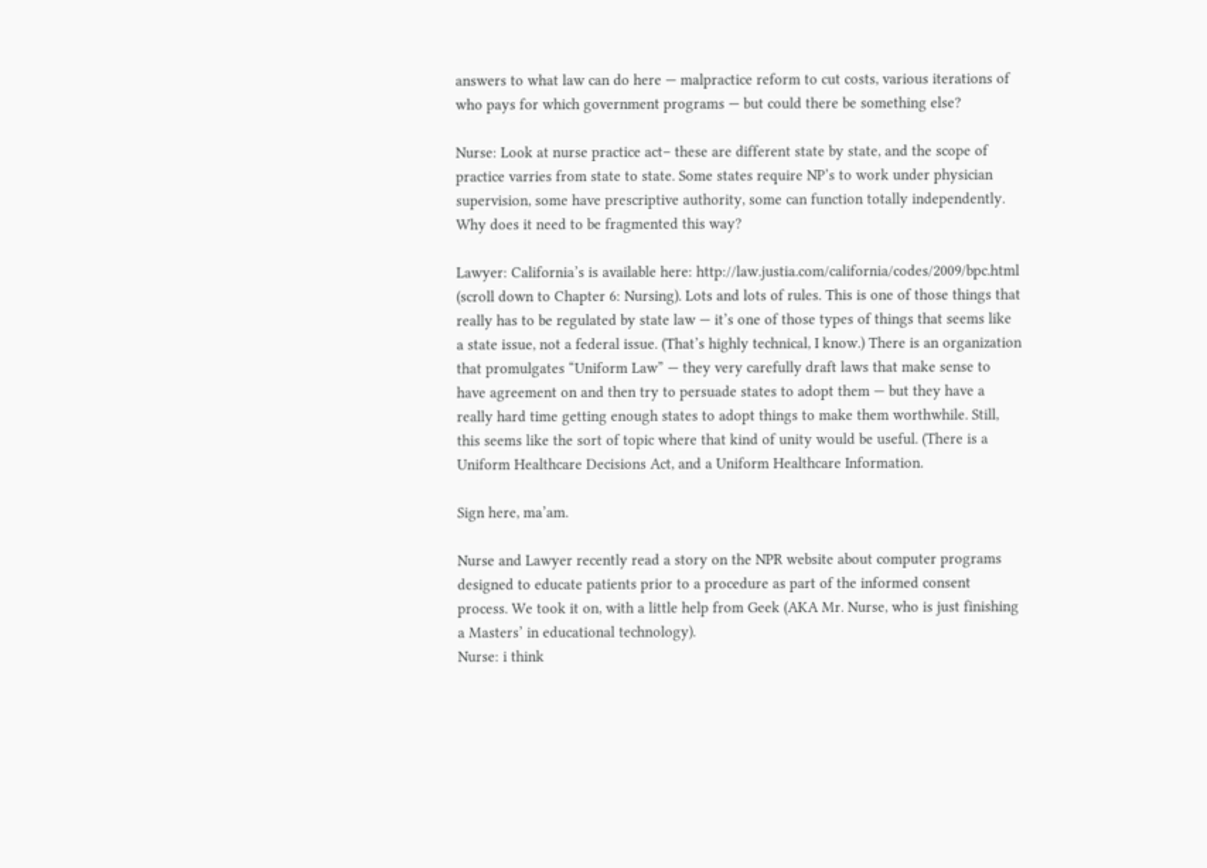answers to what law can do here — malpractice reform to cut costs, various iterations of who pays for which government programs — but could there be something else?

Nurse: Look at nurse practice act– these are different state by state, and the scope of practice varries from state to state. Some states require NP’s to work under physician supervision, some have prescriptive authority, some can function totally independently. Why does it need to be fragmented this way?

Lawyer: California’s is available here: http://law.justia.com/california/codes/2009/bpc.html (scroll down to Chapter 6: Nursing). Lots and lots of rules. This is one of those things that really has to be regulated by state law — it’s one of those types of things that seems like a state issue, not a federal issue. (That’s highly technical, I know.) There is an organization that promulgates “Uniform Law” — they very carefully draft laws that make sense to have agreement on and then try to persuade states to adopt them — but they have a really hard time getting enough states to adopt things to make them worthwhile. Still, this seems like the sort of topic where that kind of unity would be useful. (There is a Uniform Healthcare Decisions Act, and a Uniform Healthcare Information.

Sign here, ma’am.

Nurse and Lawyer recently read a story on the NPR website about computer programs designed to educate patients prior to a procedure as part of the informed consent process. We took it on, with a little help from Geek (AKA Mr. Nurse, who is just finishing a Masters’ in educational technology).
Nurse: i think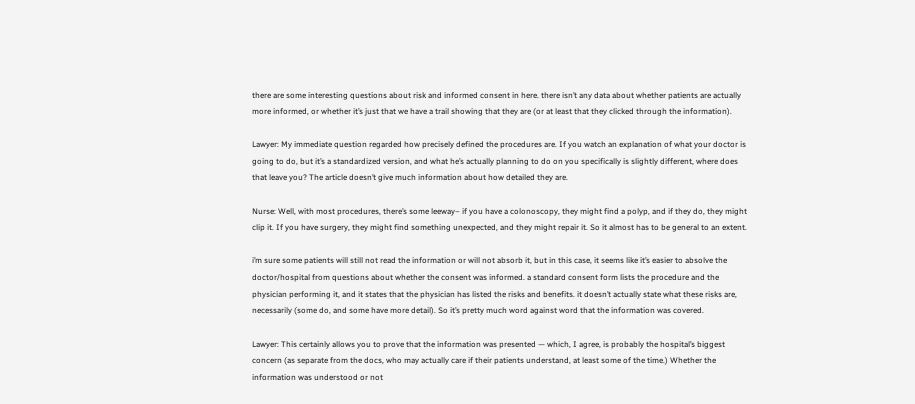there are some interesting questions about risk and informed consent in here. there isn’t any data about whether patients are actually more informed, or whether it’s just that we have a trail showing that they are (or at least that they clicked through the information).

Lawyer: My immediate question regarded how precisely defined the procedures are. If you watch an explanation of what your doctor is going to do, but it’s a standardized version, and what he’s actually planning to do on you specifically is slightly different, where does that leave you? The article doesn’t give much information about how detailed they are.

Nurse: Well, with most procedures, there’s some leeway– if you have a colonoscopy, they might find a polyp, and if they do, they might clip it. If you have surgery, they might find something unexpected, and they might repair it. So it almost has to be general to an extent.

i’m sure some patients will still not read the information or will not absorb it, but in this case, it seems like it’s easier to absolve the doctor/hospital from questions about whether the consent was informed. a standard consent form lists the procedure and the physician performing it, and it states that the physician has listed the risks and benefits. it doesn’t actually state what these risks are, necessarily (some do, and some have more detail). So it’s pretty much word against word that the information was covered.

Lawyer: This certainly allows you to prove that the information was presented — which, I agree, is probably the hospital’s biggest concern (as separate from the docs, who may actually care if their patients understand, at least some of the time.) Whether the information was understood or not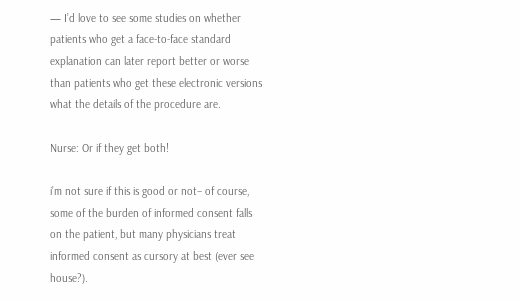— I’d love to see some studies on whether patients who get a face-to-face standard explanation can later report better or worse than patients who get these electronic versions what the details of the procedure are.

Nurse: Or if they get both!

i’m not sure if this is good or not– of course, some of the burden of informed consent falls on the patient, but many physicians treat informed consent as cursory at best (ever see house?).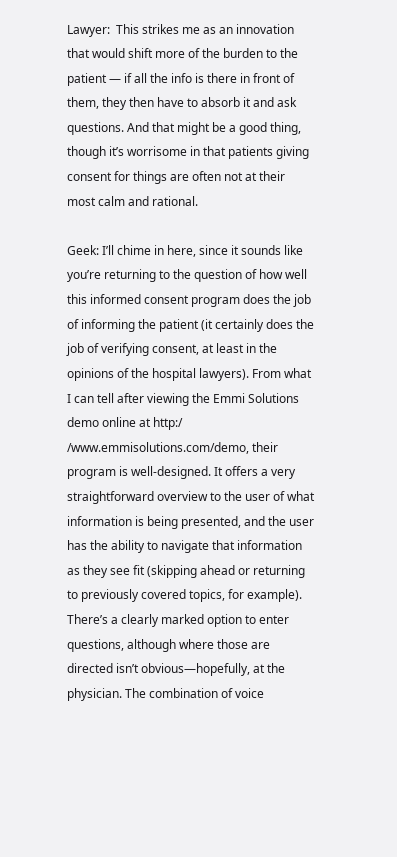Lawyer:  This strikes me as an innovation that would shift more of the burden to the patient — if all the info is there in front of them, they then have to absorb it and ask questions. And that might be a good thing, though it’s worrisome in that patients giving consent for things are often not at their most calm and rational.

Geek: I’ll chime in here, since it sounds like you’re returning to the question of how well this informed consent program does the job of informing the patient (it certainly does the job of verifying consent, at least in the opinions of the hospital lawyers). From what I can tell after viewing the Emmi Solutions demo online at http:/ /www.emmisolutions.com/demo, their program is well-designed. It offers a very straightforward overview to the user of what information is being presented, and the user has the ability to navigate that information as they see fit (skipping ahead or returning to previously covered topics, for example). There’s a clearly marked option to enter questions, although where those are directed isn’t obvious—hopefully, at the physician. The combination of voice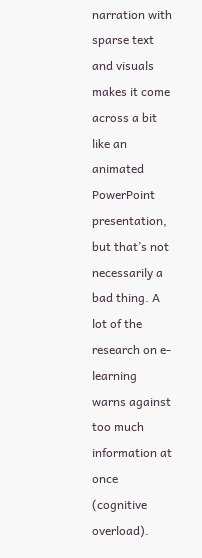narration with sparse text and visuals makes it come across a bit like an animated PowerPoint presentation, but that’s not necessarily a bad thing. A lot of the research on e-learning warns against too much information at once (cognitive overload).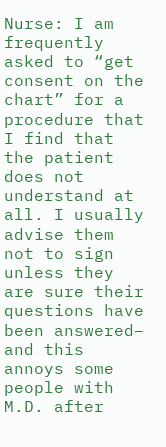Nurse: I am frequently asked to “get consent on the chart” for a procedure that I find that the patient does not understand at all. I usually advise them not to sign unless they are sure their questions have been answered– and this annoys some people with M.D. after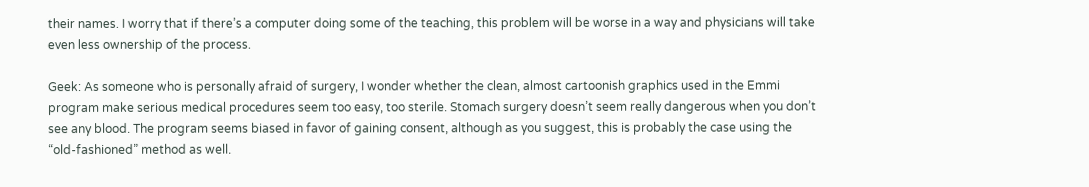their names. I worry that if there’s a computer doing some of the teaching, this problem will be worse in a way and physicians will take even less ownership of the process.

Geek: As someone who is personally afraid of surgery, I wonder whether the clean, almost cartoonish graphics used in the Emmi program make serious medical procedures seem too easy, too sterile. Stomach surgery doesn’t seem really dangerous when you don’t see any blood. The program seems biased in favor of gaining consent, although as you suggest, this is probably the case using the “old-fashioned” method as well.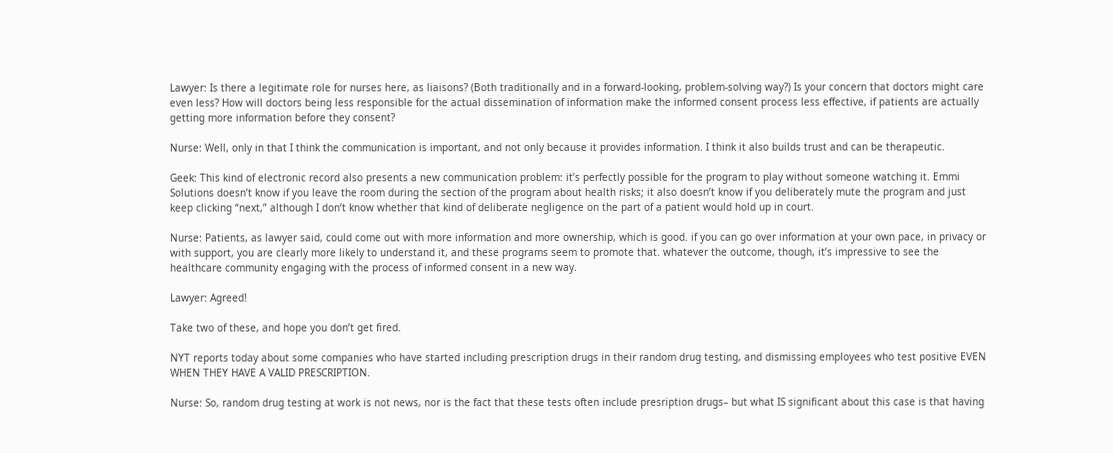Lawyer: Is there a legitimate role for nurses here, as liaisons? (Both traditionally and in a forward-looking, problem-solving way?) Is your concern that doctors might care even less? How will doctors being less responsible for the actual dissemination of information make the informed consent process less effective, if patients are actually getting more information before they consent?

Nurse: Well, only in that I think the communication is important, and not only because it provides information. I think it also builds trust and can be therapeutic.

Geek: This kind of electronic record also presents a new communication problem: it’s perfectly possible for the program to play without someone watching it. Emmi Solutions doesn’t know if you leave the room during the section of the program about health risks; it also doesn’t know if you deliberately mute the program and just keep clicking “next,” although I don’t know whether that kind of deliberate negligence on the part of a patient would hold up in court.

Nurse: Patients, as lawyer said, could come out with more information and more ownership, which is good. if you can go over information at your own pace, in privacy or with support, you are clearly more likely to understand it, and these programs seem to promote that. whatever the outcome, though, it’s impressive to see the healthcare community engaging with the process of informed consent in a new way.

Lawyer: Agreed!

Take two of these, and hope you don’t get fired.

NYT reports today about some companies who have started including prescription drugs in their random drug testing, and dismissing employees who test positive EVEN WHEN THEY HAVE A VALID PRESCRIPTION.

Nurse: So, random drug testing at work is not news, nor is the fact that these tests often include presription drugs– but what IS significant about this case is that having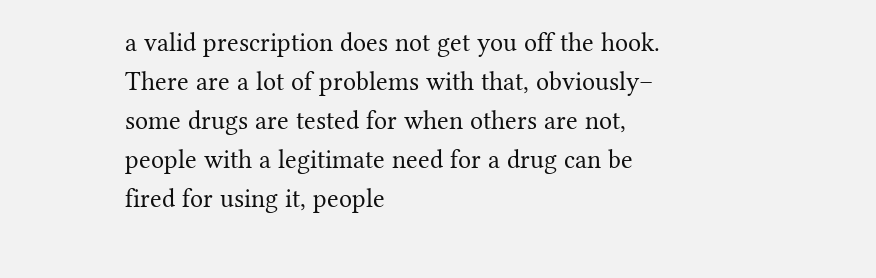a valid prescription does not get you off the hook. There are a lot of problems with that, obviously– some drugs are tested for when others are not, people with a legitimate need for a drug can be fired for using it, people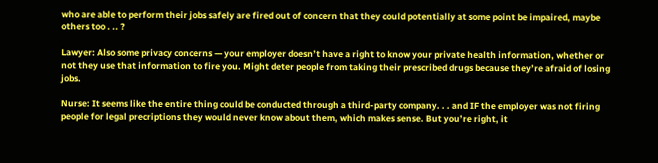who are able to perform their jobs safely are fired out of concern that they could potentially at some point be impaired, maybe others too . .. ?

Lawyer: Also some privacy concerns — your employer doesn’t have a right to know your private health information, whether or not they use that information to fire you. Might deter people from taking their prescribed drugs because they’re afraid of losing jobs.

Nurse: It seems like the entire thing could be conducted through a third-party company. . . and IF the employer was not firing people for legal precriptions they would never know about them, which makes sense. But you’re right, it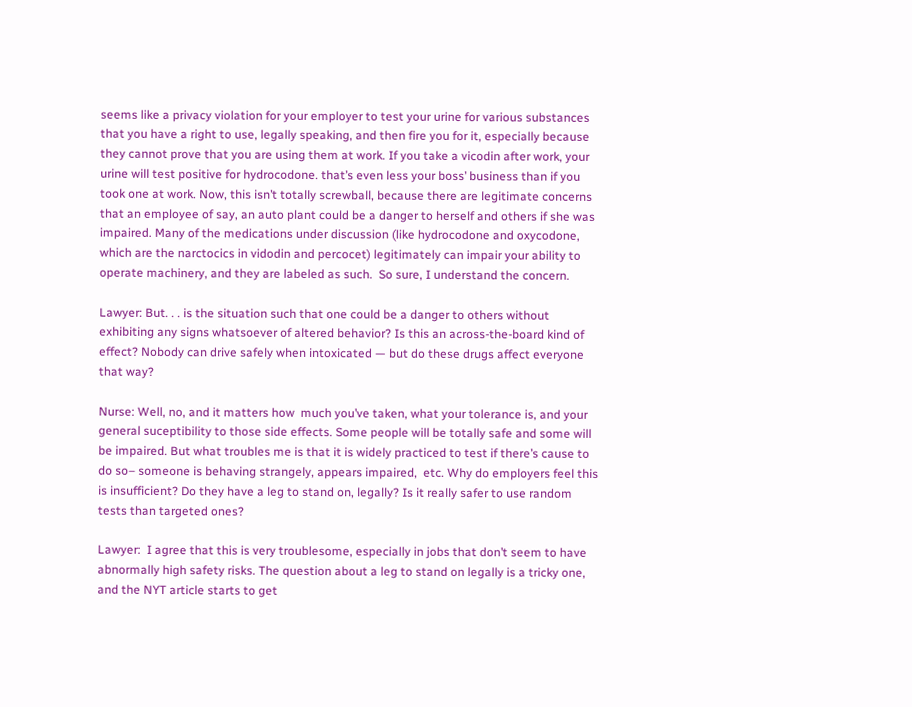seems like a privacy violation for your employer to test your urine for various substances that you have a right to use, legally speaking, and then fire you for it, especially because they cannot prove that you are using them at work. If you take a vicodin after work, your urine will test positive for hydrocodone. that’s even less your boss’ business than if you took one at work. Now, this isn’t totally screwball, because there are legitimate concerns that an employee of say, an auto plant could be a danger to herself and others if she was impaired. Many of the medications under discussion (like hydrocodone and oxycodone, which are the narctocics in vidodin and percocet) legitimately can impair your ability to operate machinery, and they are labeled as such.  So sure, I understand the concern.

Lawyer: But. . . is the situation such that one could be a danger to others without exhibiting any signs whatsoever of altered behavior? Is this an across-the-board kind of effect? Nobody can drive safely when intoxicated — but do these drugs affect everyone that way?

Nurse: Well, no, and it matters how  much you’ve taken, what your tolerance is, and your general suceptibility to those side effects. Some people will be totally safe and some will be impaired. But what troubles me is that it is widely practiced to test if there’s cause to do so– someone is behaving strangely, appears impaired,  etc. Why do employers feel this is insufficient? Do they have a leg to stand on, legally? Is it really safer to use random tests than targeted ones?

Lawyer:  I agree that this is very troublesome, especially in jobs that don’t seem to have abnormally high safety risks. The question about a leg to stand on legally is a tricky one, and the NYT article starts to get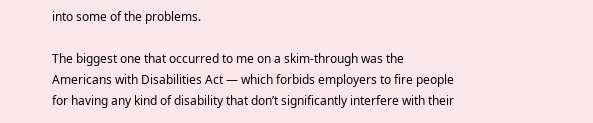into some of the problems.

The biggest one that occurred to me on a skim-through was the Americans with Disabilities Act — which forbids employers to fire people for having any kind of disability that don’t significantly interfere with their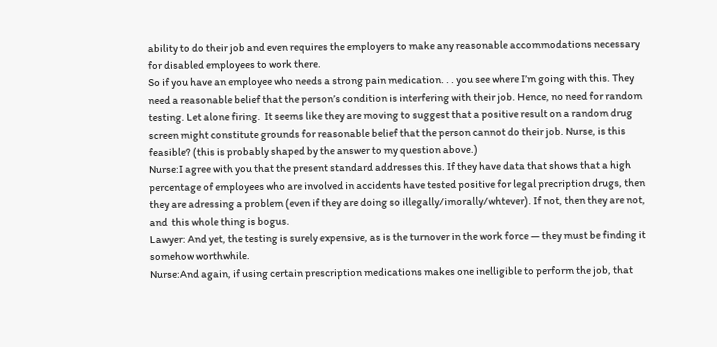ability to do their job and even requires the employers to make any reasonable accommodations necessary for disabled employees to work there.
So if you have an employee who needs a strong pain medication. . . you see where I’m going with this. They need a reasonable belief that the person’s condition is interfering with their job. Hence, no need for random testing. Let alone firing.  It seems like they are moving to suggest that a positive result on a random drug screen might constitute grounds for reasonable belief that the person cannot do their job. Nurse, is this feasible? (this is probably shaped by the answer to my question above.)
Nurse:I agree with you that the present standard addresses this. If they have data that shows that a high percentage of employees who are involved in accidents have tested positive for legal precription drugs, then they are adressing a problem (even if they are doing so illegally/imorally/whtever). If not, then they are not, and  this whole thing is bogus.
Lawyer: And yet, the testing is surely expensive, as is the turnover in the work force — they must be finding it somehow worthwhile.
Nurse:And again, if using certain prescription medications makes one inelligible to perform the job, that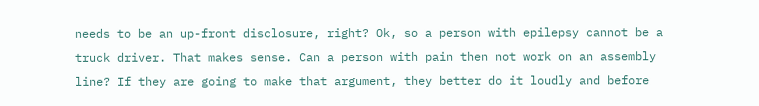needs to be an up-front disclosure, right? Ok, so a person with epilepsy cannot be a truck driver. That makes sense. Can a person with pain then not work on an assembly line? If they are going to make that argument, they better do it loudly and before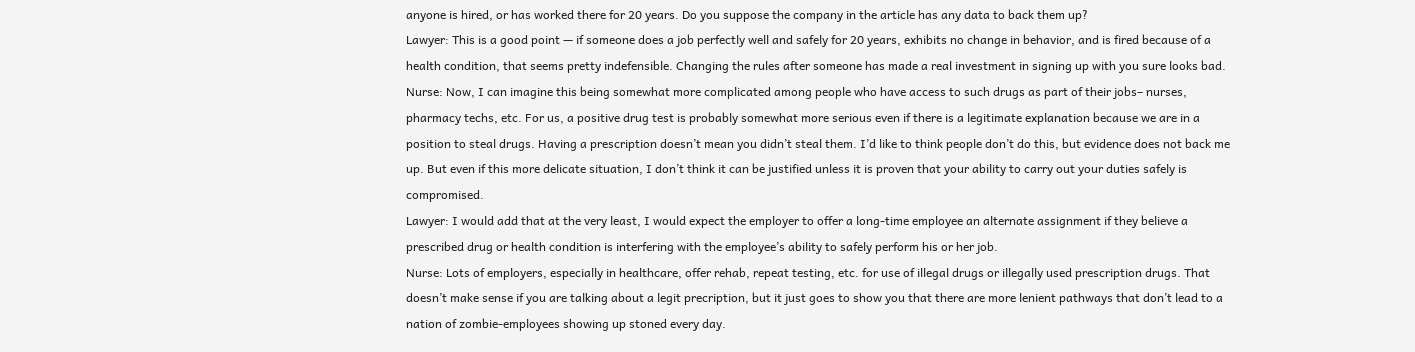anyone is hired, or has worked there for 20 years. Do you suppose the company in the article has any data to back them up?
Lawyer: This is a good point — if someone does a job perfectly well and safely for 20 years, exhibits no change in behavior, and is fired because of a health condition, that seems pretty indefensible. Changing the rules after someone has made a real investment in signing up with you sure looks bad.
Nurse: Now, I can imagine this being somewhat more complicated among people who have access to such drugs as part of their jobs– nurses, pharmacy techs, etc. For us, a positive drug test is probably somewhat more serious even if there is a legitimate explanation because we are in a position to steal drugs. Having a prescription doesn’t mean you didn’t steal them. I’d like to think people don’t do this, but evidence does not back me up. But even if this more delicate situation, I don’t think it can be justified unless it is proven that your ability to carry out your duties safely is compromised.
Lawyer: I would add that at the very least, I would expect the employer to offer a long-time employee an alternate assignment if they believe a prescribed drug or health condition is interfering with the employee’s ability to safely perform his or her job.
Nurse: Lots of employers, especially in healthcare, offer rehab, repeat testing, etc. for use of illegal drugs or illegally used prescription drugs. That doesn’t make sense if you are talking about a legit precription, but it just goes to show you that there are more lenient pathways that don’t lead to a nation of zombie-employees showing up stoned every day.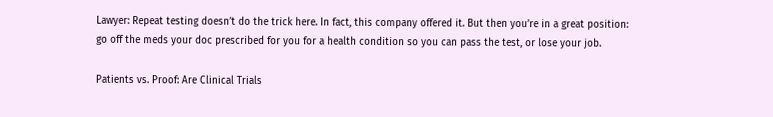Lawyer: Repeat testing doesn’t do the trick here. In fact, this company offered it. But then you’re in a great position: go off the meds your doc prescribed for you for a health condition so you can pass the test, or lose your job.

Patients vs. Proof: Are Clinical Trials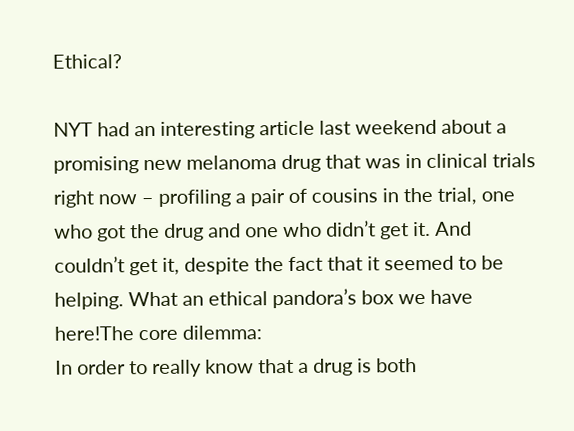Ethical?

NYT had an interesting article last weekend about a promising new melanoma drug that was in clinical trials right now – profiling a pair of cousins in the trial, one who got the drug and one who didn’t get it. And couldn’t get it, despite the fact that it seemed to be helping. What an ethical pandora’s box we have here!The core dilemma:
In order to really know that a drug is both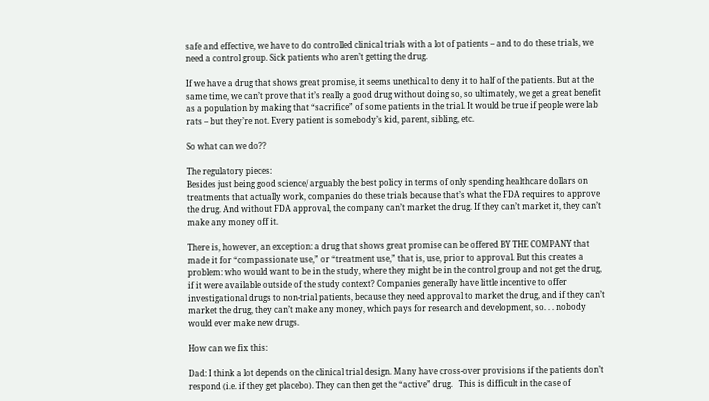safe and effective, we have to do controlled clinical trials with a lot of patients – and to do these trials, we need a control group. Sick patients who aren’t getting the drug.

If we have a drug that shows great promise, it seems unethical to deny it to half of the patients. But at the same time, we can’t prove that it’s really a good drug without doing so, so ultimately, we get a great benefit as a population by making that “sacrifice” of some patients in the trial. It would be true if people were lab rats – but they’re not. Every patient is somebody’s kid, parent, sibling, etc.

So what can we do??

The regulatory pieces:
Besides just being good science/ arguably the best policy in terms of only spending healthcare dollars on treatments that actually work, companies do these trials because that’s what the FDA requires to approve the drug. And without FDA approval, the company can’t market the drug. If they can’t market it, they can’t make any money off it.

There is, however, an exception: a drug that shows great promise can be offered BY THE COMPANY that made it for “compassionate use,” or “treatment use,” that is, use, prior to approval. But this creates a problem: who would want to be in the study, where they might be in the control group and not get the drug, if it were available outside of the study context? Companies generally have little incentive to offer investigational drugs to non-trial patients, because they need approval to market the drug, and if they can’t market the drug, they can’t make any money, which pays for research and development, so. . . nobody would ever make new drugs.

How can we fix this:

Dad: I think a lot depends on the clinical trial design. Many have cross-over provisions if the patients don’t respond (i.e. if they get placebo). They can then get the “active” drug.   This is difficult in the case of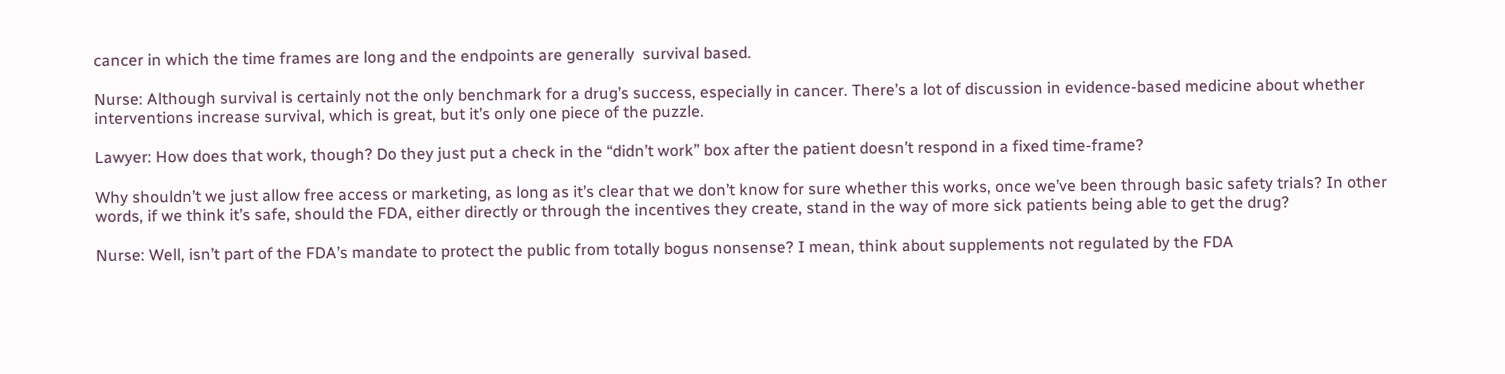cancer in which the time frames are long and the endpoints are generally  survival based.

Nurse: Although survival is certainly not the only benchmark for a drug’s success, especially in cancer. There’s a lot of discussion in evidence-based medicine about whether interventions increase survival, which is great, but it’s only one piece of the puzzle.

Lawyer: How does that work, though? Do they just put a check in the “didn’t work” box after the patient doesn’t respond in a fixed time-frame?

Why shouldn’t we just allow free access or marketing, as long as it’s clear that we don’t know for sure whether this works, once we’ve been through basic safety trials? In other words, if we think it’s safe, should the FDA, either directly or through the incentives they create, stand in the way of more sick patients being able to get the drug?

Nurse: Well, isn’t part of the FDA’s mandate to protect the public from totally bogus nonsense? I mean, think about supplements not regulated by the FDA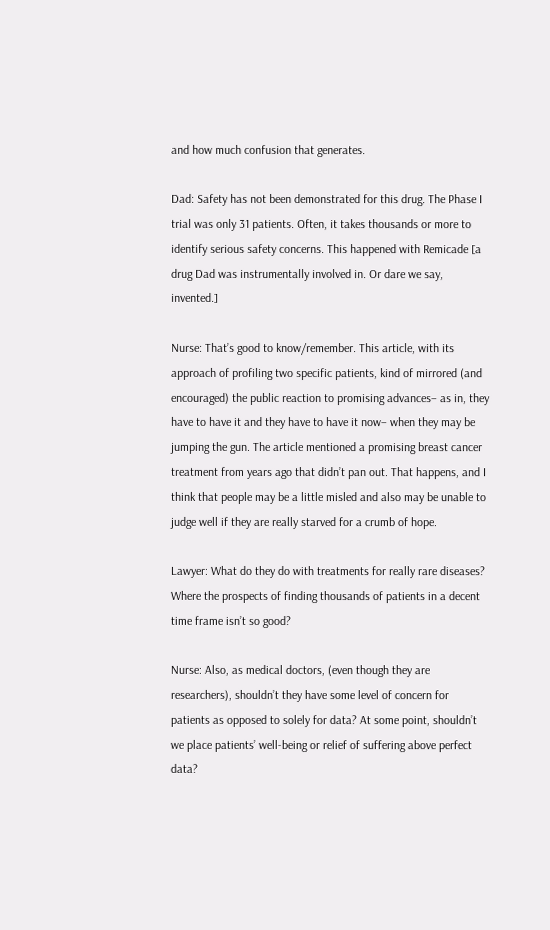and how much confusion that generates.

Dad: Safety has not been demonstrated for this drug. The Phase I trial was only 31 patients. Often, it takes thousands or more to identify serious safety concerns. This happened with Remicade [a drug Dad was instrumentally involved in. Or dare we say, invented.]

Nurse: That’s good to know/remember. This article, with its approach of profiling two specific patients, kind of mirrored (and encouraged) the public reaction to promising advances– as in, they have to have it and they have to have it now– when they may be jumping the gun. The article mentioned a promising breast cancer treatment from years ago that didn’t pan out. That happens, and I think that people may be a little misled and also may be unable to judge well if they are really starved for a crumb of hope.

Lawyer: What do they do with treatments for really rare diseases? Where the prospects of finding thousands of patients in a decent time frame isn’t so good?

Nurse: Also, as medical doctors, (even though they are researchers), shouldn’t they have some level of concern for patients as opposed to solely for data? At some point, shouldn’t we place patients’ well-being or relief of suffering above perfect data?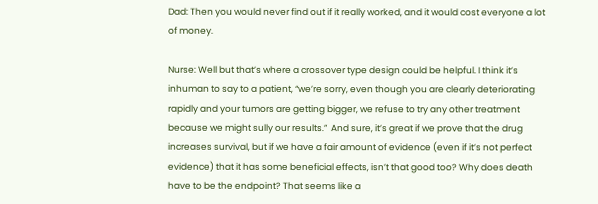Dad: Then you would never find out if it really worked, and it would cost everyone a lot of money.

Nurse: Well but that’s where a crossover type design could be helpful. I think it’s inhuman to say to a patient, “we’re sorry, even though you are clearly deteriorating rapidly and your tumors are getting bigger, we refuse to try any other treatment because we might sully our results.”  And sure, it’s great if we prove that the drug increases survival, but if we have a fair amount of evidence (even if it’s not perfect evidence) that it has some beneficial effects, isn’t that good too? Why does death have to be the endpoint? That seems like a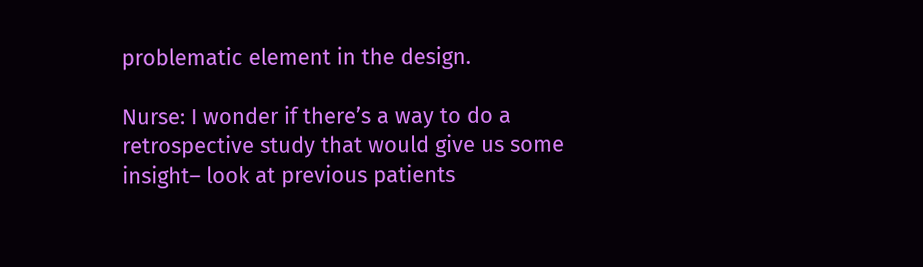problematic element in the design.

Nurse: I wonder if there’s a way to do a retrospective study that would give us some insight– look at previous patients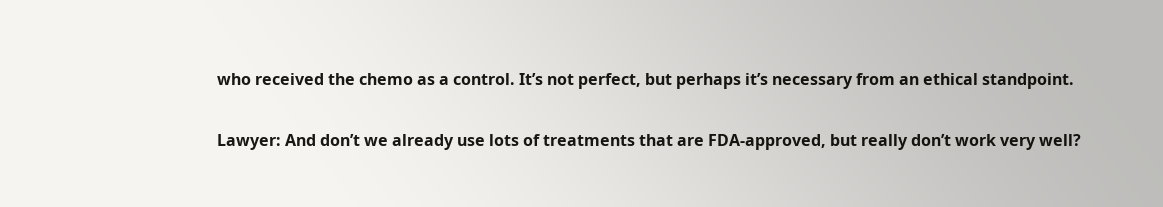who received the chemo as a control. It’s not perfect, but perhaps it’s necessary from an ethical standpoint.

Lawyer: And don’t we already use lots of treatments that are FDA-approved, but really don’t work very well?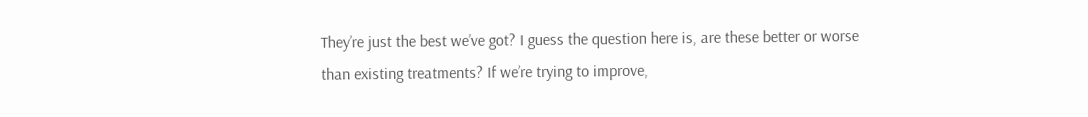They’re just the best we’ve got? I guess the question here is, are these better or worse than existing treatments? If we’re trying to improve,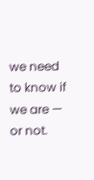we need to know if we are — or not.